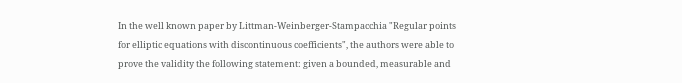In the well known paper by Littman-Weinberger-Stampacchia "Regular points for elliptic equations with discontinuous coefficients", the authors were able to prove the validity the following statement: given a bounded, measurable and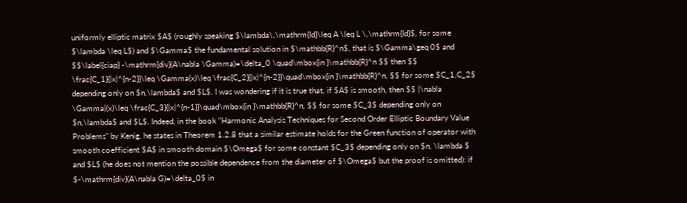uniformly elliptic matrix $A$ (roughly speaking $\lambda\,\mathrm{Id}\leq A \leq L \,\mathrm{Id}$, for some $\lambda \leq L$) and $\Gamma$ the fundamental solution in $\mathbb{R}^n$, that is $\Gamma\geq 0$ and $$\label{ciap} -\mathrm{div}(A\nabla \Gamma)=\delta_0 \quad\mbox{in }\mathbb{R}^n $$ then $$ \frac{C_1}{|x|^{n-2}}\leq \Gamma(x)\leq \frac{C_2}{|x|^{n-2}}\quad\mbox{in }\mathbb{R}^n, $$ for some $C_1,C_2$ depending only on $n,\lambda$ and $L$. I was wondering if it is true that, if $A$ is smooth, then $$ |\nabla \Gamma|(x)\leq \frac{C_3}{|x|^{n-1}}\quad\mbox{in }\mathbb{R}^n, $$ for some $C_3$ depending only on $n,\lambda$ and $L$. Indeed, in the book "Harmonic Analysis Techniques for Second Order Elliptic Boundary Value Problems" by Kenig, he states in Theorem 1.2.8 that a similar estimate holds for the Green function of operator with smooth coefficient $A$ in smooth domain $\Omega$ for some constant $C_3$ depending only on $n, \lambda $ and $L$ (he does not mention the possible dependence from the diameter of $\Omega$ but the proof is omitted): if $-\mathrm{div}(A\nabla G)=\delta_0$ in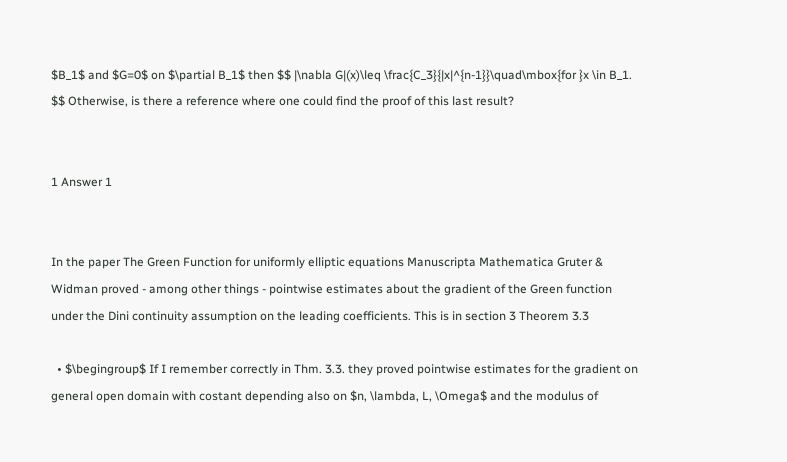$B_1$ and $G=0$ on $\partial B_1$ then $$ |\nabla G|(x)\leq \frac{C_3}{|x|^{n-1}}\quad\mbox{for }x \in B_1. $$ Otherwise, is there a reference where one could find the proof of this last result?


1 Answer 1


In the paper The Green Function for uniformly elliptic equations Manuscripta Mathematica Gruter & Widman proved - among other things - pointwise estimates about the gradient of the Green function under the Dini continuity assumption on the leading coefficients. This is in section 3 Theorem 3.3

  • $\begingroup$ If I remember correctly in Thm. 3.3. they proved pointwise estimates for the gradient on general open domain with costant depending also on $n, \lambda, L, \Omega$ and the modulus of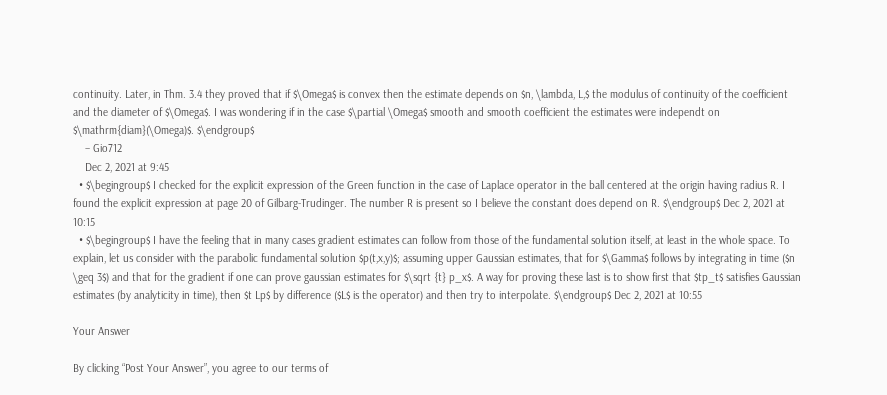continuity. Later, in Thm. 3.4 they proved that if $\Omega$ is convex then the estimate depends on $n, \lambda, L,$ the modulus of continuity of the coefficient and the diameter of $\Omega$. I was wondering if in the case $\partial \Omega$ smooth and smooth coefficient the estimates were independt on $\mathrm{diam}(\Omega)$. $\endgroup$
    – Gio712
    Dec 2, 2021 at 9:45
  • $\begingroup$ I checked for the explicit expression of the Green function in the case of Laplace operator in the ball centered at the origin having radius R. I found the explicit expression at page 20 of Gilbarg-Trudinger. The number R is present so I believe the constant does depend on R. $\endgroup$ Dec 2, 2021 at 10:15
  • $\begingroup$ I have the feeling that in many cases gradient estimates can follow from those of the fundamental solution itself, at least in the whole space. To explain, let us consider with the parabolic fundamental solution $p(t,x,y)$; assuming upper Gaussian estimates, that for $\Gamma$ follows by integrating in time ($n \geq 3$) and that for the gradient if one can prove gaussian estimates for $\sqrt {t} p_x$. A way for proving these last is to show first that $tp_t$ satisfies Gaussian estimates (by analyticity in time), then $t Lp$ by difference ($L$ is the operator) and then try to interpolate. $\endgroup$ Dec 2, 2021 at 10:55

Your Answer

By clicking “Post Your Answer”, you agree to our terms of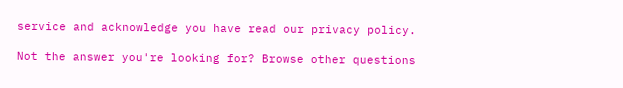service and acknowledge you have read our privacy policy.

Not the answer you're looking for? Browse other questions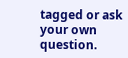tagged or ask your own question.